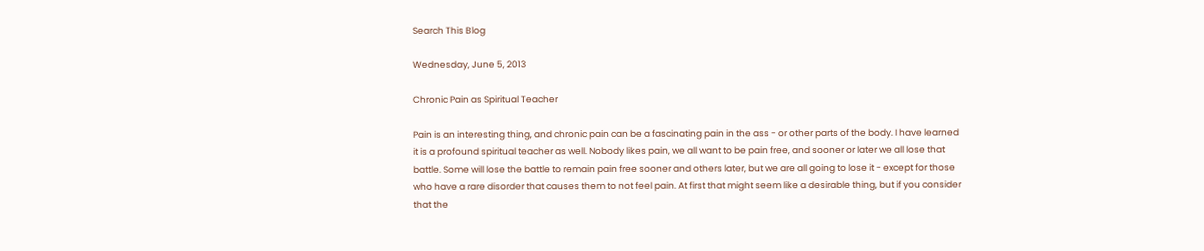Search This Blog

Wednesday, June 5, 2013

Chronic Pain as Spiritual Teacher

Pain is an interesting thing, and chronic pain can be a fascinating pain in the ass - or other parts of the body. I have learned it is a profound spiritual teacher as well. Nobody likes pain, we all want to be pain free, and sooner or later we all lose that battle. Some will lose the battle to remain pain free sooner and others later, but we are all going to lose it - except for those who have a rare disorder that causes them to not feel pain. At first that might seem like a desirable thing, but if you consider that the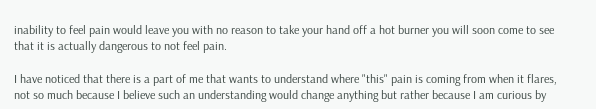inability to feel pain would leave you with no reason to take your hand off a hot burner you will soon come to see that it is actually dangerous to not feel pain.

I have noticed that there is a part of me that wants to understand where "this" pain is coming from when it flares, not so much because I believe such an understanding would change anything but rather because I am curious by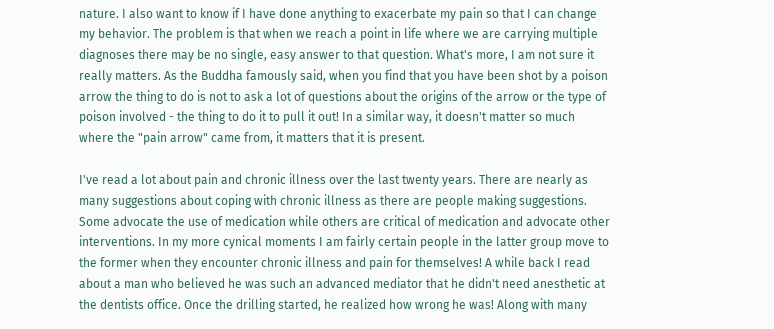nature. I also want to know if I have done anything to exacerbate my pain so that I can change my behavior. The problem is that when we reach a point in life where we are carrying multiple diagnoses there may be no single, easy answer to that question. What's more, I am not sure it really matters. As the Buddha famously said, when you find that you have been shot by a poison arrow the thing to do is not to ask a lot of questions about the origins of the arrow or the type of poison involved - the thing to do it to pull it out! In a similar way, it doesn't matter so much where the "pain arrow" came from, it matters that it is present.

I've read a lot about pain and chronic illness over the last twenty years. There are nearly as many suggestions about coping with chronic illness as there are people making suggestions. Some advocate the use of medication while others are critical of medication and advocate other interventions. In my more cynical moments I am fairly certain people in the latter group move to the former when they encounter chronic illness and pain for themselves! A while back I read about a man who believed he was such an advanced mediator that he didn't need anesthetic at the dentists office. Once the drilling started, he realized how wrong he was! Along with many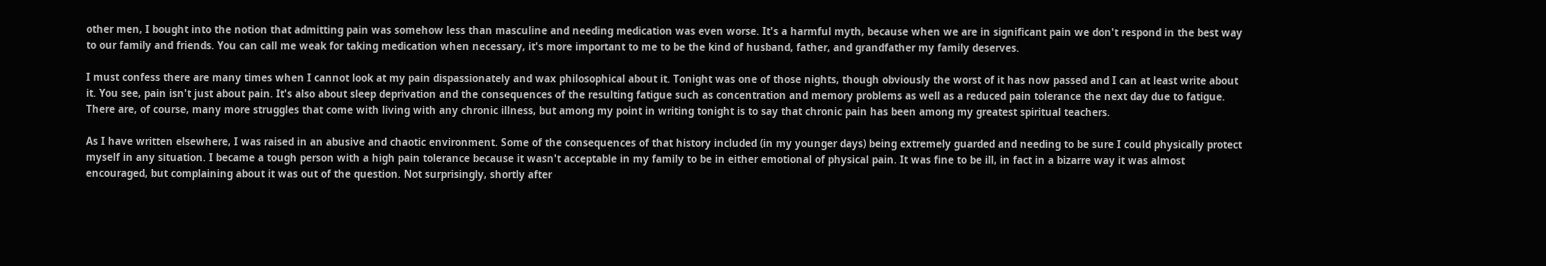other men, I bought into the notion that admitting pain was somehow less than masculine and needing medication was even worse. It's a harmful myth, because when we are in significant pain we don't respond in the best way to our family and friends. You can call me weak for taking medication when necessary, it's more important to me to be the kind of husband, father, and grandfather my family deserves.

I must confess there are many times when I cannot look at my pain dispassionately and wax philosophical about it. Tonight was one of those nights, though obviously the worst of it has now passed and I can at least write about it. You see, pain isn't just about pain. It's also about sleep deprivation and the consequences of the resulting fatigue such as concentration and memory problems as well as a reduced pain tolerance the next day due to fatigue. There are, of course, many more struggles that come with living with any chronic illness, but among my point in writing tonight is to say that chronic pain has been among my greatest spiritual teachers.

As I have written elsewhere, I was raised in an abusive and chaotic environment. Some of the consequences of that history included (in my younger days) being extremely guarded and needing to be sure I could physically protect myself in any situation. I became a tough person with a high pain tolerance because it wasn't acceptable in my family to be in either emotional of physical pain. It was fine to be ill, in fact in a bizarre way it was almost encouraged, but complaining about it was out of the question. Not surprisingly, shortly after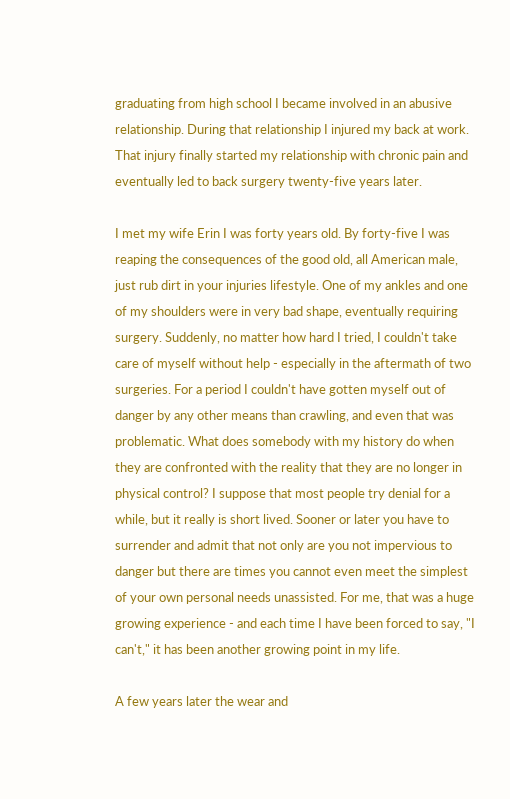graduating from high school I became involved in an abusive relationship. During that relationship I injured my back at work. That injury finally started my relationship with chronic pain and eventually led to back surgery twenty-five years later.

I met my wife Erin I was forty years old. By forty-five I was reaping the consequences of the good old, all American male, just rub dirt in your injuries lifestyle. One of my ankles and one of my shoulders were in very bad shape, eventually requiring surgery. Suddenly, no matter how hard I tried, I couldn't take care of myself without help - especially in the aftermath of two surgeries. For a period I couldn't have gotten myself out of danger by any other means than crawling, and even that was problematic. What does somebody with my history do when they are confronted with the reality that they are no longer in physical control? I suppose that most people try denial for a while, but it really is short lived. Sooner or later you have to surrender and admit that not only are you not impervious to danger but there are times you cannot even meet the simplest of your own personal needs unassisted. For me, that was a huge growing experience - and each time I have been forced to say, "I can't," it has been another growing point in my life.

A few years later the wear and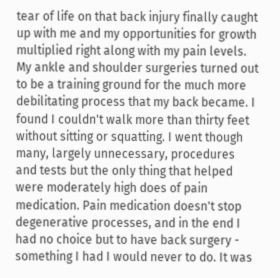tear of life on that back injury finally caught up with me and my opportunities for growth multiplied right along with my pain levels. My ankle and shoulder surgeries turned out to be a training ground for the much more debilitating process that my back became. I found I couldn't walk more than thirty feet without sitting or squatting. I went though many, largely unnecessary, procedures and tests but the only thing that helped were moderately high does of pain medication. Pain medication doesn't stop degenerative processes, and in the end I had no choice but to have back surgery - something I had I would never to do. It was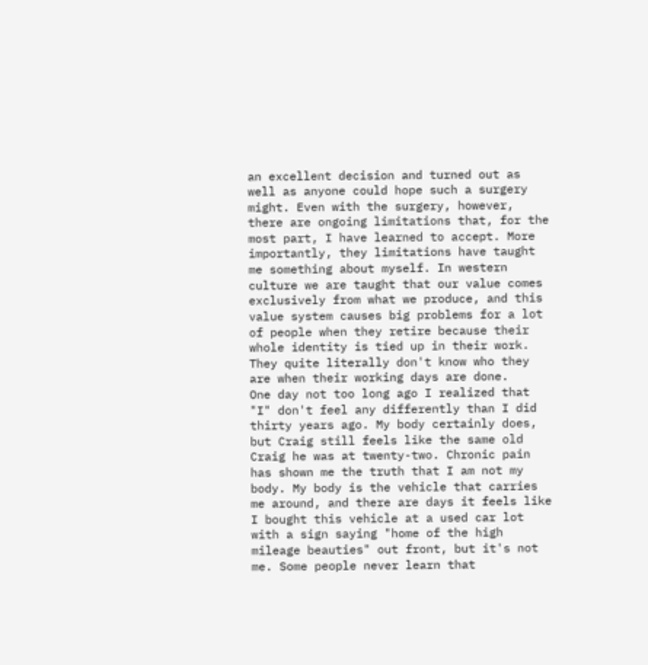an excellent decision and turned out as well as anyone could hope such a surgery might. Even with the surgery, however, there are ongoing limitations that, for the most part, I have learned to accept. More importantly, they limitations have taught me something about myself. In western culture we are taught that our value comes exclusively from what we produce, and this value system causes big problems for a lot of people when they retire because their whole identity is tied up in their work. They quite literally don't know who they are when their working days are done.
One day not too long ago I realized that "I" don't feel any differently than I did thirty years ago. My body certainly does, but Craig still feels like the same old Craig he was at twenty-two. Chronic pain has shown me the truth that I am not my body. My body is the vehicle that carries me around, and there are days it feels like I bought this vehicle at a used car lot with a sign saying "home of the high mileage beauties" out front, but it's not me. Some people never learn that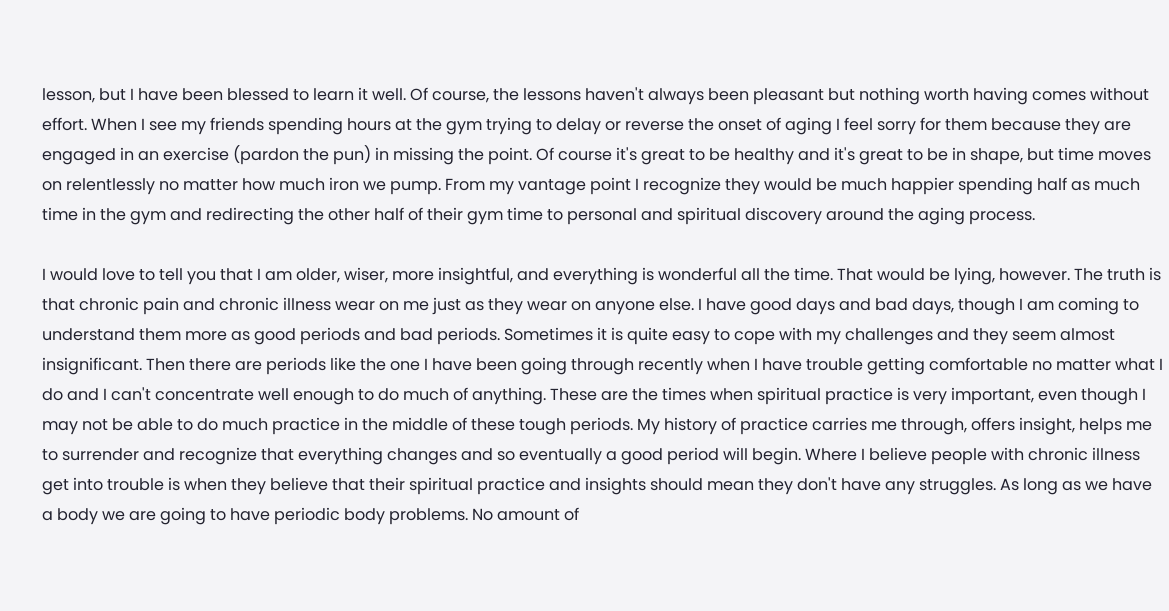lesson, but I have been blessed to learn it well. Of course, the lessons haven't always been pleasant but nothing worth having comes without effort. When I see my friends spending hours at the gym trying to delay or reverse the onset of aging I feel sorry for them because they are engaged in an exercise (pardon the pun) in missing the point. Of course it's great to be healthy and it's great to be in shape, but time moves on relentlessly no matter how much iron we pump. From my vantage point I recognize they would be much happier spending half as much time in the gym and redirecting the other half of their gym time to personal and spiritual discovery around the aging process.

I would love to tell you that I am older, wiser, more insightful, and everything is wonderful all the time. That would be lying, however. The truth is that chronic pain and chronic illness wear on me just as they wear on anyone else. I have good days and bad days, though I am coming to understand them more as good periods and bad periods. Sometimes it is quite easy to cope with my challenges and they seem almost insignificant. Then there are periods like the one I have been going through recently when I have trouble getting comfortable no matter what I do and I can't concentrate well enough to do much of anything. These are the times when spiritual practice is very important, even though I may not be able to do much practice in the middle of these tough periods. My history of practice carries me through, offers insight, helps me to surrender and recognize that everything changes and so eventually a good period will begin. Where I believe people with chronic illness get into trouble is when they believe that their spiritual practice and insights should mean they don't have any struggles. As long as we have a body we are going to have periodic body problems. No amount of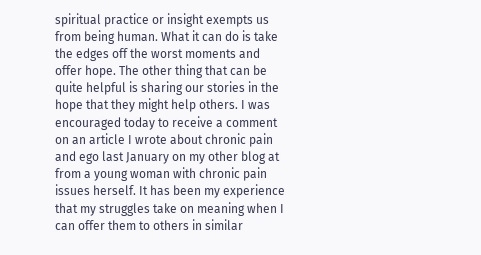spiritual practice or insight exempts us from being human. What it can do is take the edges off the worst moments and offer hope. The other thing that can be quite helpful is sharing our stories in the hope that they might help others. I was encouraged today to receive a comment on an article I wrote about chronic pain and ego last January on my other blog at from a young woman with chronic pain issues herself. It has been my experience that my struggles take on meaning when I can offer them to others in similar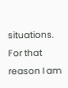situations. For that reason I am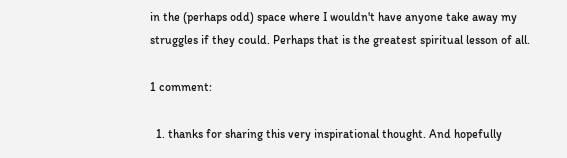in the (perhaps odd) space where I wouldn't have anyone take away my struggles if they could. Perhaps that is the greatest spiritual lesson of all.

1 comment:

  1. thanks for sharing this very inspirational thought. And hopefully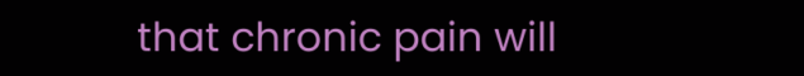that chronic pain will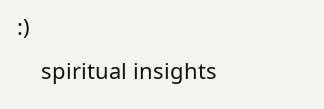:)
    spiritual insights